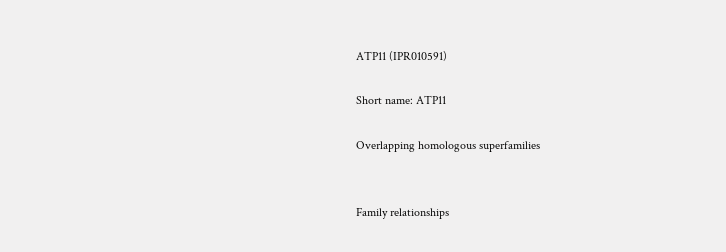ATP11 (IPR010591)

Short name: ATP11

Overlapping homologous superfamilies


Family relationships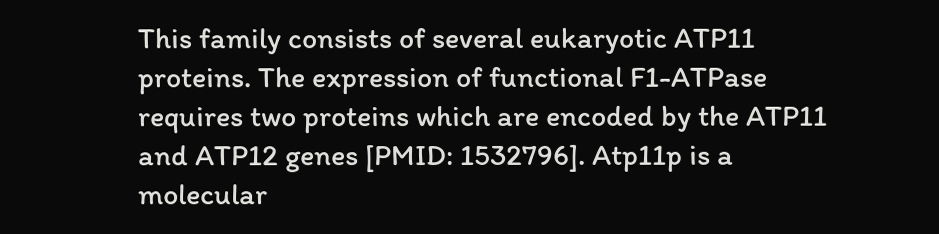This family consists of several eukaryotic ATP11 proteins. The expression of functional F1-ATPase requires two proteins which are encoded by the ATP11 and ATP12 genes [PMID: 1532796]. Atp11p is a molecular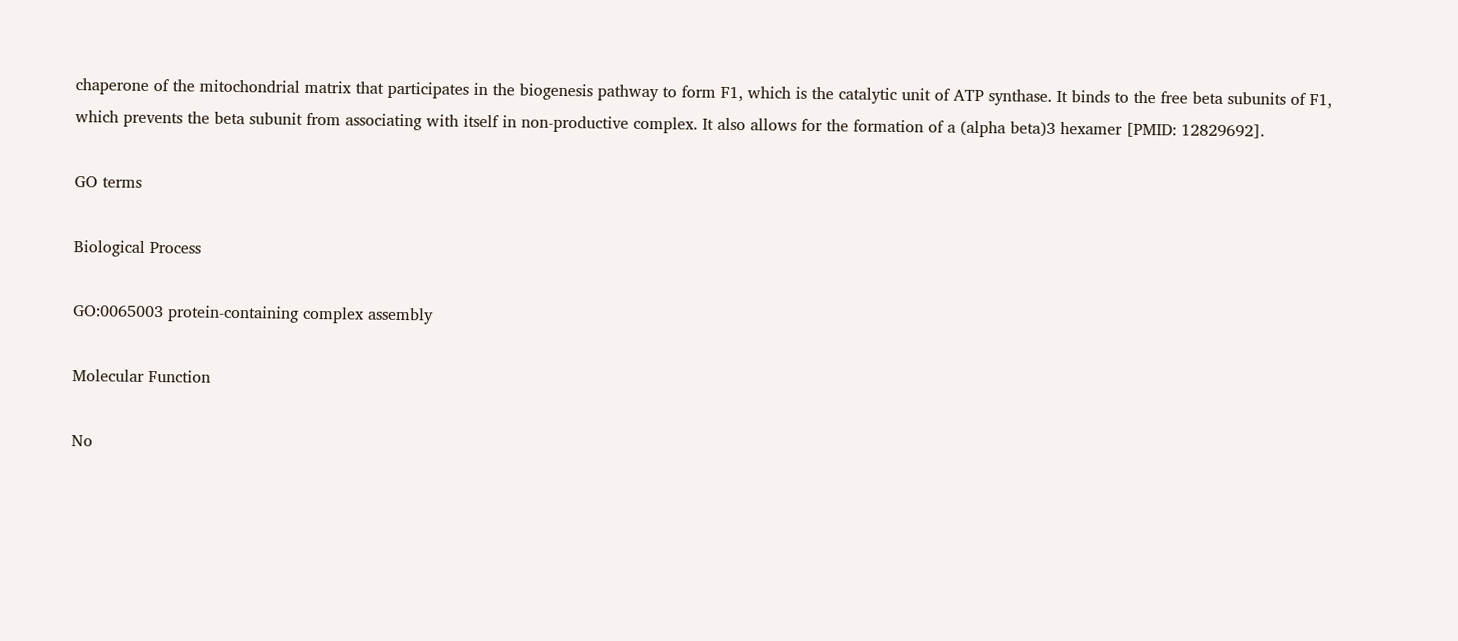chaperone of the mitochondrial matrix that participates in the biogenesis pathway to form F1, which is the catalytic unit of ATP synthase. It binds to the free beta subunits of F1, which prevents the beta subunit from associating with itself in non-productive complex. It also allows for the formation of a (alpha beta)3 hexamer [PMID: 12829692].

GO terms

Biological Process

GO:0065003 protein-containing complex assembly

Molecular Function

No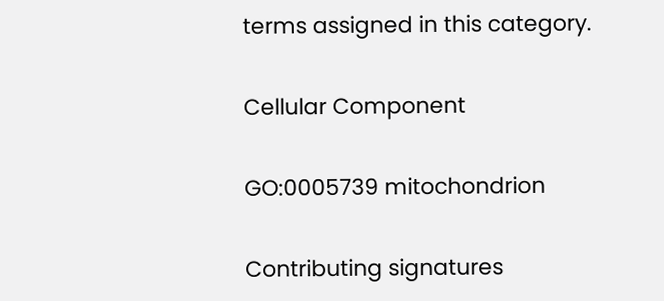terms assigned in this category.

Cellular Component

GO:0005739 mitochondrion

Contributing signatures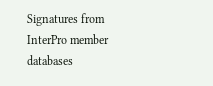Signatures from InterPro member databases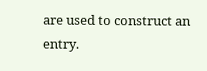are used to construct an entry.